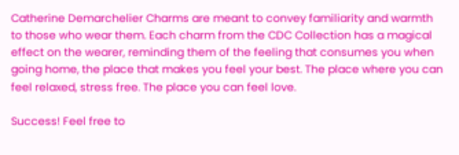Catherine Demarchelier Charms are meant to convey familiarity and warmth to those who wear them. Each charm from the CDC Collection has a magical effect on the wearer, reminding them of the feeling that consumes you when going home, the place that makes you feel your best. The place where you can feel relaxed, stress free. The place you can feel love.

Success! Feel free to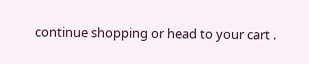continue shopping or head to your cart .